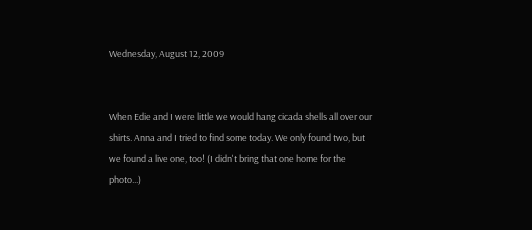Wednesday, August 12, 2009


When Edie and I were little we would hang cicada shells all over our shirts. Anna and I tried to find some today. We only found two, but we found a live one, too! (I didn't bring that one home for the photo...)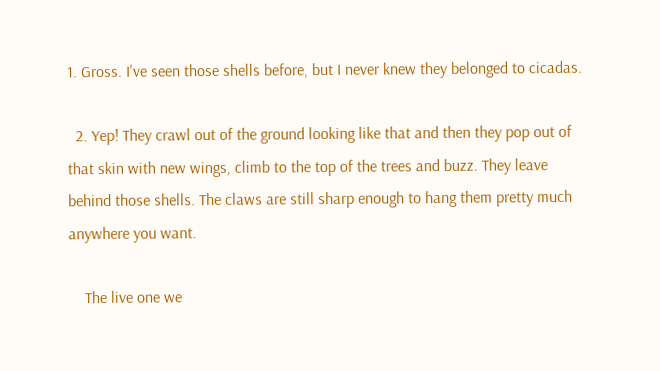1. Gross. I've seen those shells before, but I never knew they belonged to cicadas.

  2. Yep! They crawl out of the ground looking like that and then they pop out of that skin with new wings, climb to the top of the trees and buzz. They leave behind those shells. The claws are still sharp enough to hang them pretty much anywhere you want.

    The live one we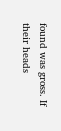found was gross. If their heads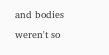and bodies weren't so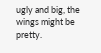ugly and big, the wings might be pretty.